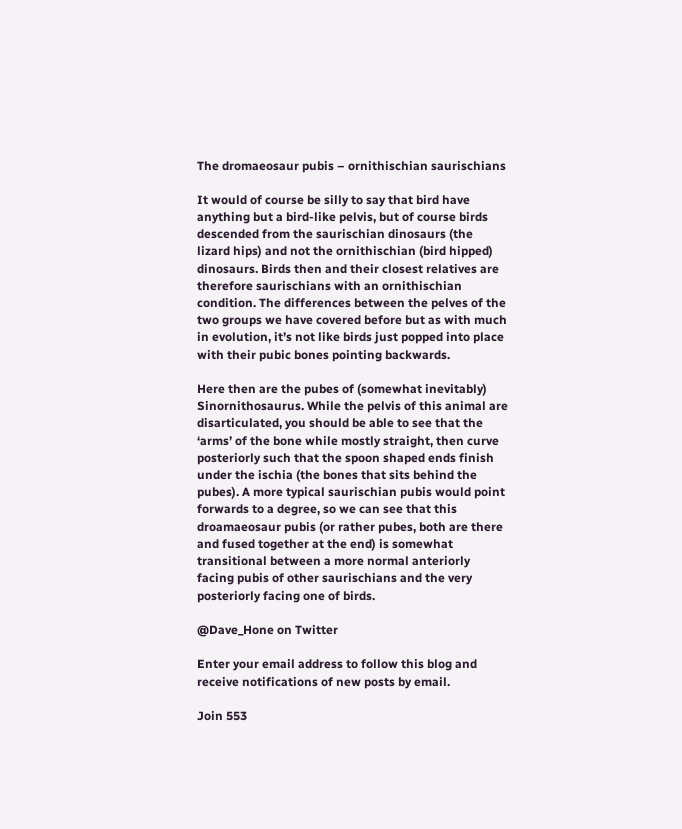The dromaeosaur pubis – ornithischian saurischians

It would of course be silly to say that bird have anything but a bird-like pelvis, but of course birds descended from the saurischian dinosaurs (the lizard hips) and not the ornithischian (bird hipped) dinosaurs. Birds then and their closest relatives are therefore saurischians with an ornithischian condition. The differences between the pelves of the two groups we have covered before but as with much in evolution, it’s not like birds just popped into place with their pubic bones pointing backwards.

Here then are the pubes of (somewhat inevitably) Sinornithosaurus. While the pelvis of this animal are disarticulated, you should be able to see that the ‘arms’ of the bone while mostly straight, then curve posteriorly such that the spoon shaped ends finish under the ischia (the bones that sits behind the pubes). A more typical saurischian pubis would point forwards to a degree, so we can see that this droamaeosaur pubis (or rather pubes, both are there and fused together at the end) is somewhat transitional between a more normal anteriorly facing pubis of other saurischians and the very posteriorly facing one of birds.

@Dave_Hone on Twitter

Enter your email address to follow this blog and receive notifications of new posts by email.

Join 553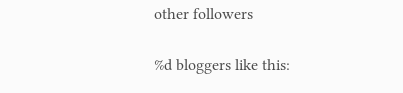other followers

%d bloggers like this: